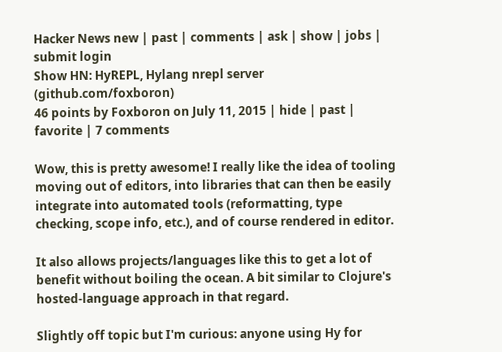Hacker News new | past | comments | ask | show | jobs | submit login
Show HN: HyREPL, Hylang nrepl server (github.com/foxboron)
46 points by Foxboron on July 11, 2015 | hide | past | favorite | 7 comments

Wow, this is pretty awesome! I really like the idea of tooling moving out of editors, into libraries that can then be easily integrate into automated tools (reformatting, type checking, scope info, etc.), and of course rendered in editor.

It also allows projects/languages like this to get a lot of benefit without boiling the ocean. A bit similar to Clojure's hosted-language approach in that regard.

Slightly off topic but I'm curious: anyone using Hy for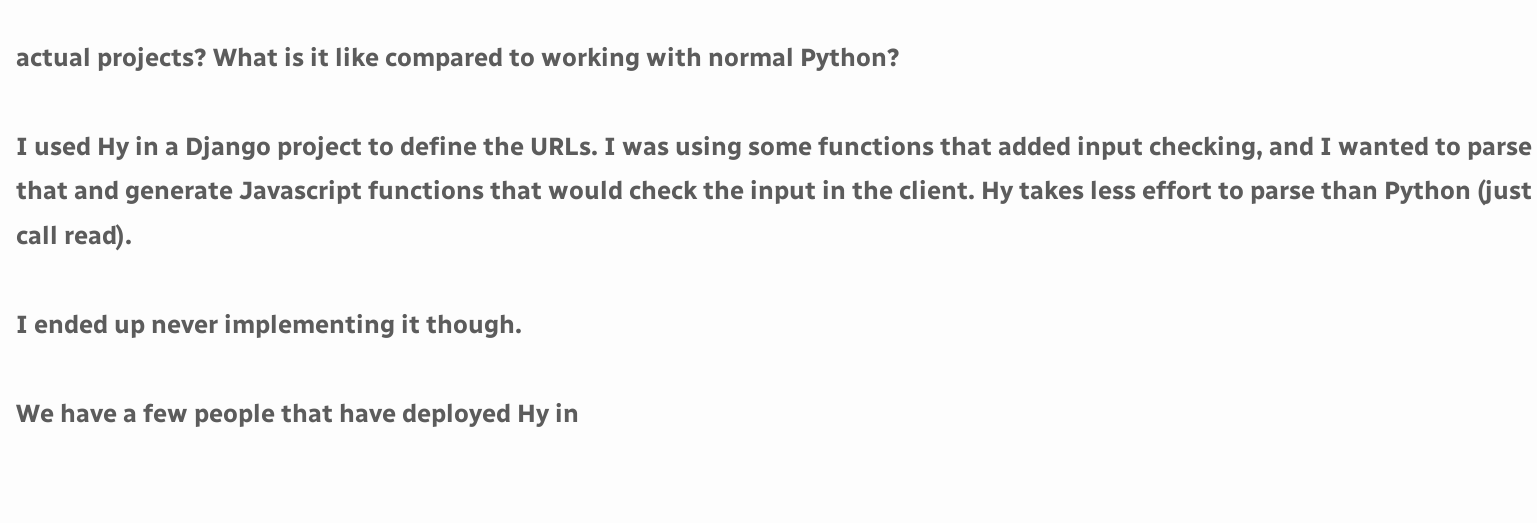actual projects? What is it like compared to working with normal Python?

I used Hy in a Django project to define the URLs. I was using some functions that added input checking, and I wanted to parse that and generate Javascript functions that would check the input in the client. Hy takes less effort to parse than Python (just call read).

I ended up never implementing it though.

We have a few people that have deployed Hy in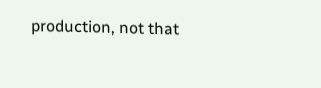production, not that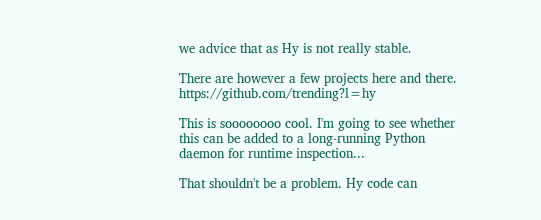we advice that as Hy is not really stable.

There are however a few projects here and there. https://github.com/trending?l=hy

This is soooooooo cool. I'm going to see whether this can be added to a long-running Python daemon for runtime inspection...

That shouldn't be a problem. Hy code can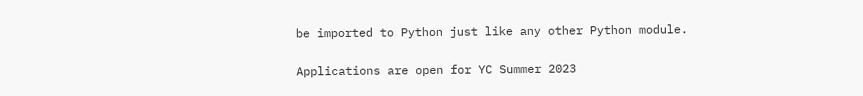be imported to Python just like any other Python module.

Applications are open for YC Summer 2023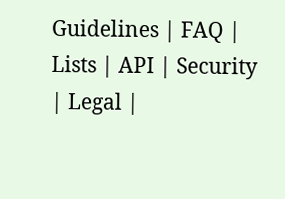Guidelines | FAQ | Lists | API | Security | Legal |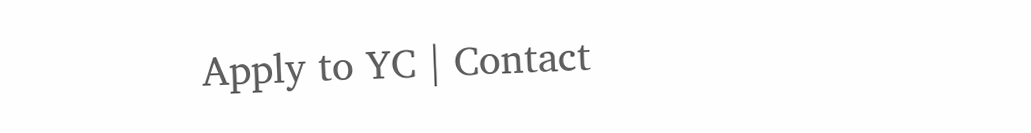Apply to YC | Contact